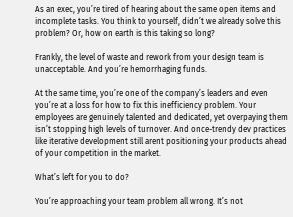As an exec, you’re tired of hearing about the same open items and incomplete tasks. You think to yourself, didn’t we already solve this problem? Or, how on earth is this taking so long?

Frankly, the level of waste and rework from your design team is unacceptable. And you’re hemorrhaging funds.

At the same time, you’re one of the company’s leaders and even you’re at a loss for how to fix this inefficiency problem. Your employees are genuinely talented and dedicated, yet overpaying them isn’t stopping high levels of turnover. And once-trendy dev practices like iterative development still arent positioning your products ahead of your competition in the market.

What’s left for you to do?

You’re approaching your team problem all wrong. It’s not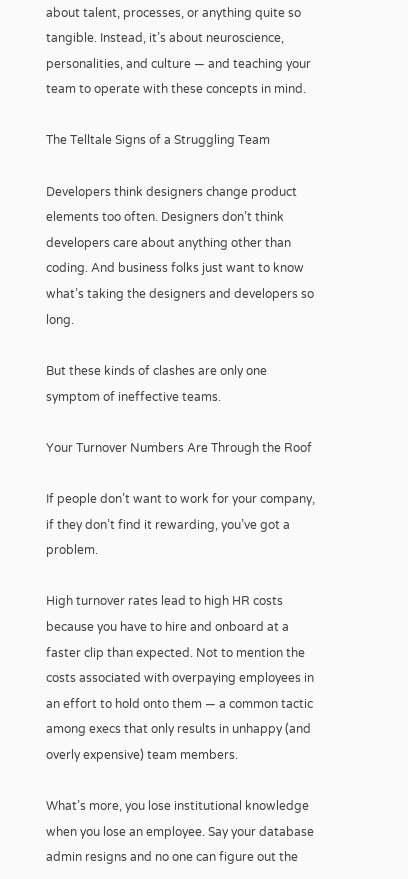about talent, processes, or anything quite so tangible. Instead, it’s about neuroscience, personalities, and culture — and teaching your team to operate with these concepts in mind.

The Telltale Signs of a Struggling Team

Developers think designers change product elements too often. Designers don’t think developers care about anything other than coding. And business folks just want to know what’s taking the designers and developers so long.

But these kinds of clashes are only one symptom of ineffective teams.

Your Turnover Numbers Are Through the Roof

If people don’t want to work for your company, if they don’t find it rewarding, you’ve got a problem.

High turnover rates lead to high HR costs because you have to hire and onboard at a faster clip than expected. Not to mention the costs associated with overpaying employees in an effort to hold onto them — a common tactic among execs that only results in unhappy (and overly expensive) team members.

What’s more, you lose institutional knowledge when you lose an employee. Say your database admin resigns and no one can figure out the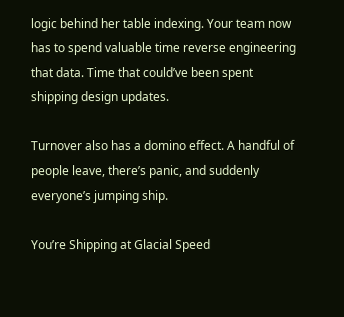logic behind her table indexing. Your team now has to spend valuable time reverse engineering that data. Time that could’ve been spent shipping design updates.

Turnover also has a domino effect. A handful of people leave, there’s panic, and suddenly everyone’s jumping ship.

You’re Shipping at Glacial Speed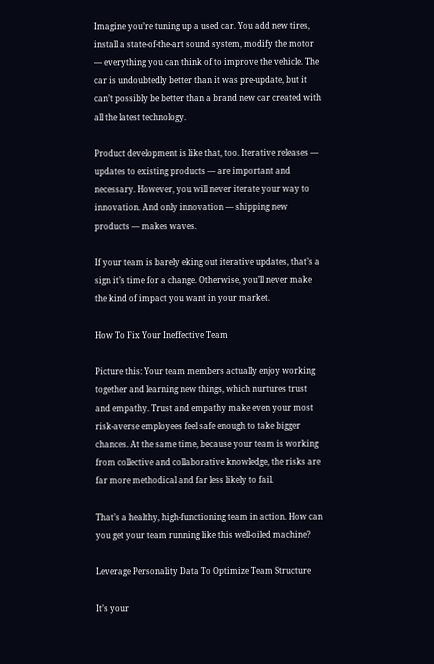Imagine you’re tuning up a used car. You add new tires, install a state-of-the-art sound system, modify the motor — everything you can think of to improve the vehicle. The car is undoubtedly better than it was pre-update, but it can’t possibly be better than a brand new car created with all the latest technology.

Product development is like that, too. Iterative releases — updates to existing products — are important and necessary. However, you will never iterate your way to innovation. And only innovation — shipping new products — makes waves.

If your team is barely eking out iterative updates, that’s a sign it’s time for a change. Otherwise, you’ll never make the kind of impact you want in your market.

How To Fix Your Ineffective Team

Picture this: Your team members actually enjoy working together and learning new things, which nurtures trust and empathy. Trust and empathy make even your most risk-averse employees feel safe enough to take bigger chances. At the same time, because your team is working from collective and collaborative knowledge, the risks are far more methodical and far less likely to fail.

That’s a healthy, high-functioning team in action. How can you get your team running like this well-oiled machine?

Leverage Personality Data To Optimize Team Structure

It’s your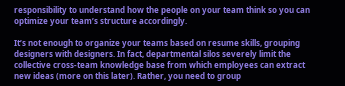responsibility to understand how the people on your team think so you can optimize your team’s structure accordingly.

It’s not enough to organize your teams based on resume skills, grouping designers with designers. In fact, departmental silos severely limit the collective cross-team knowledge base from which employees can extract new ideas (more on this later). Rather, you need to group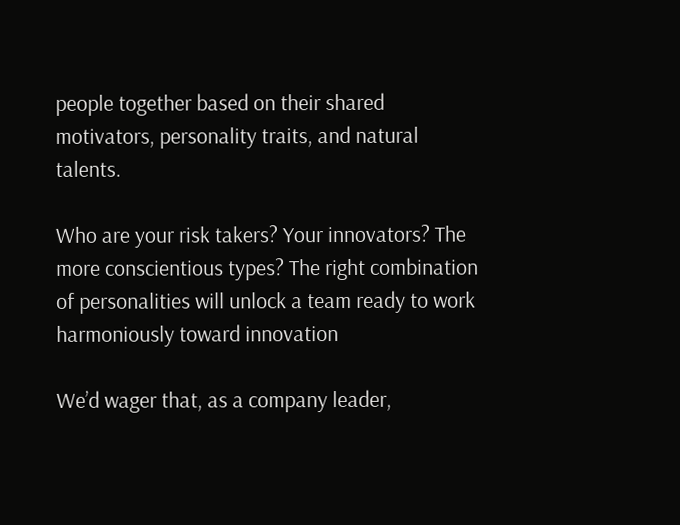people together based on their shared motivators, personality traits, and natural talents.

Who are your risk takers? Your innovators? The more conscientious types? The right combination of personalities will unlock a team ready to work harmoniously toward innovation

We’d wager that, as a company leader,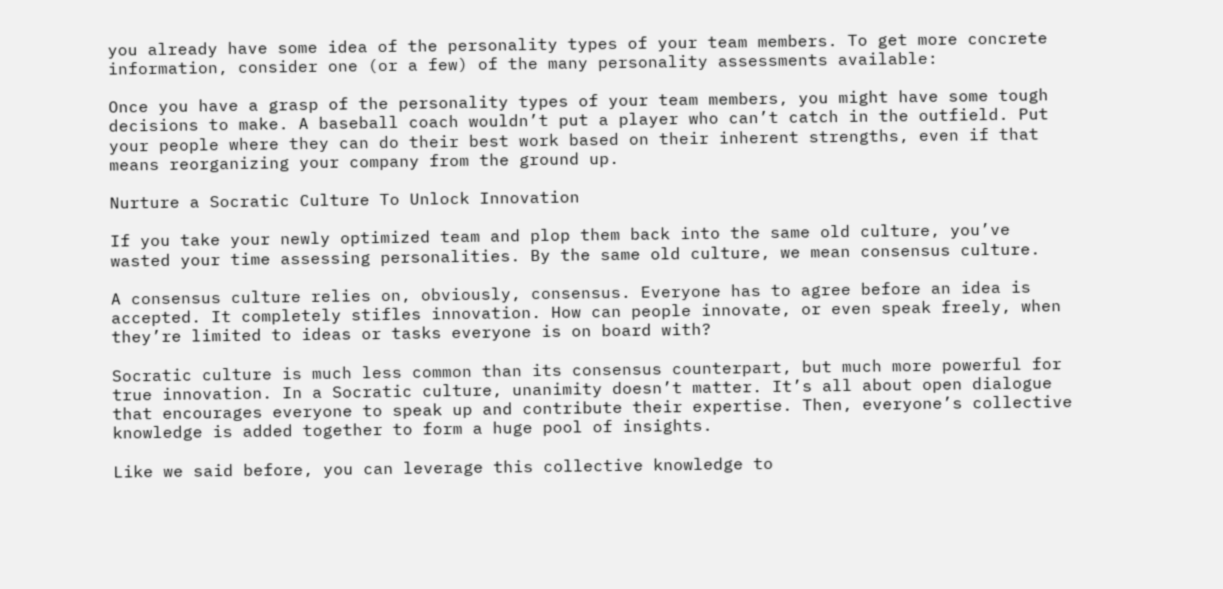you already have some idea of the personality types of your team members. To get more concrete information, consider one (or a few) of the many personality assessments available:

Once you have a grasp of the personality types of your team members, you might have some tough decisions to make. A baseball coach wouldn’t put a player who can’t catch in the outfield. Put your people where they can do their best work based on their inherent strengths, even if that means reorganizing your company from the ground up.

Nurture a Socratic Culture To Unlock Innovation

If you take your newly optimized team and plop them back into the same old culture, you’ve wasted your time assessing personalities. By the same old culture, we mean consensus culture.

A consensus culture relies on, obviously, consensus. Everyone has to agree before an idea is accepted. It completely stifles innovation. How can people innovate, or even speak freely, when they’re limited to ideas or tasks everyone is on board with?

Socratic culture is much less common than its consensus counterpart, but much more powerful for true innovation. In a Socratic culture, unanimity doesn’t matter. It’s all about open dialogue that encourages everyone to speak up and contribute their expertise. Then, everyone’s collective knowledge is added together to form a huge pool of insights.

Like we said before, you can leverage this collective knowledge to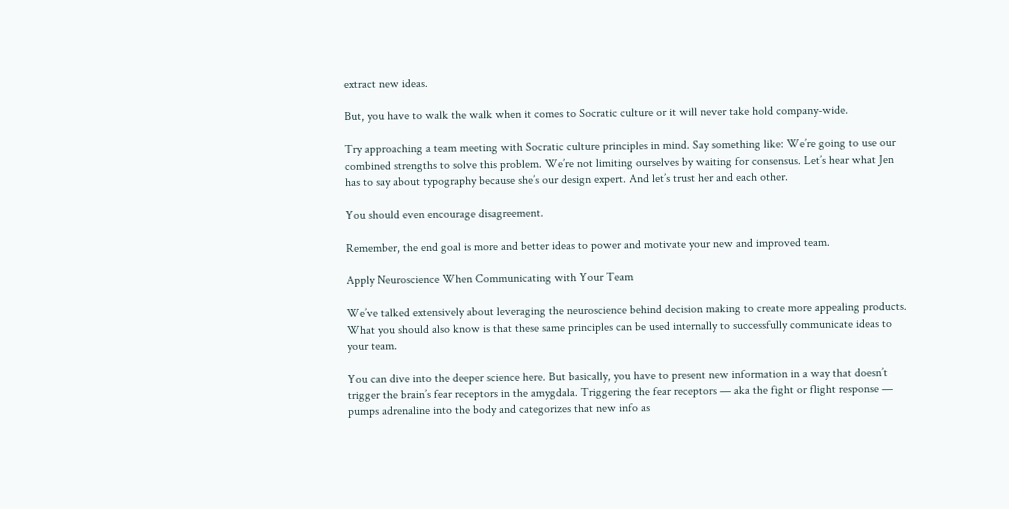extract new ideas.

But, you have to walk the walk when it comes to Socratic culture or it will never take hold company-wide.

Try approaching a team meeting with Socratic culture principles in mind. Say something like: We’re going to use our combined strengths to solve this problem. We’re not limiting ourselves by waiting for consensus. Let’s hear what Jen has to say about typography because she’s our design expert. And let’s trust her and each other.

You should even encourage disagreement.

Remember, the end goal is more and better ideas to power and motivate your new and improved team.

Apply Neuroscience When Communicating with Your Team

We’ve talked extensively about leveraging the neuroscience behind decision making to create more appealing products. What you should also know is that these same principles can be used internally to successfully communicate ideas to your team.

You can dive into the deeper science here. But basically, you have to present new information in a way that doesn’t trigger the brain’s fear receptors in the amygdala. Triggering the fear receptors — aka the fight or flight response — pumps adrenaline into the body and categorizes that new info as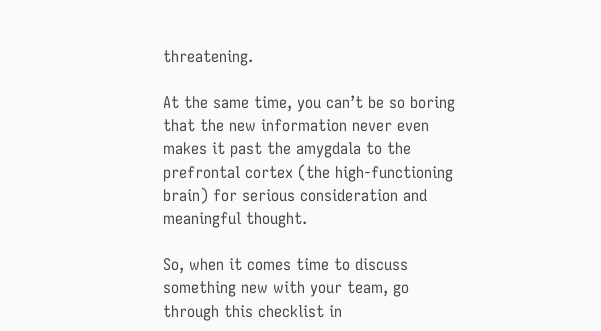threatening.

At the same time, you can’t be so boring that the new information never even makes it past the amygdala to the prefrontal cortex (the high-functioning brain) for serious consideration and meaningful thought.

So, when it comes time to discuss something new with your team, go through this checklist in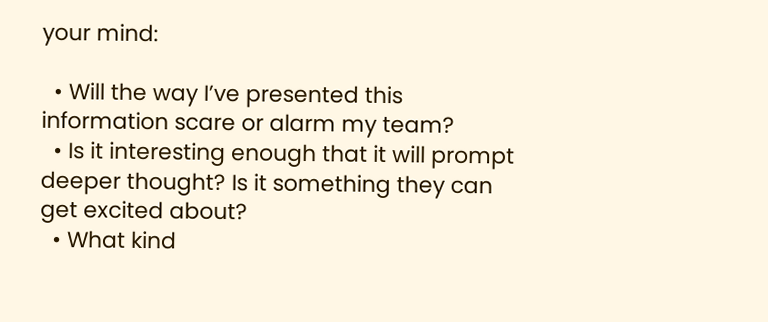your mind:

  • Will the way I’ve presented this information scare or alarm my team?
  • Is it interesting enough that it will prompt deeper thought? Is it something they can get excited about?
  • What kind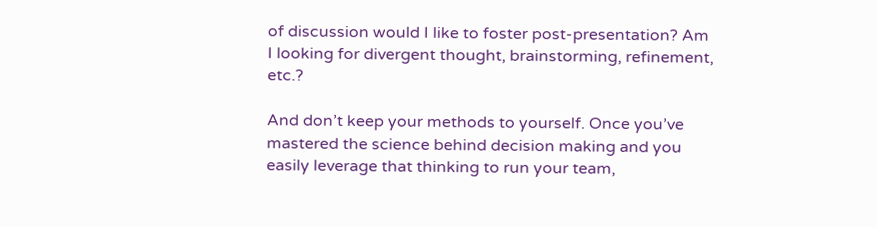of discussion would I like to foster post-presentation? Am I looking for divergent thought, brainstorming, refinement, etc.?

And don’t keep your methods to yourself. Once you’ve mastered the science behind decision making and you easily leverage that thinking to run your team,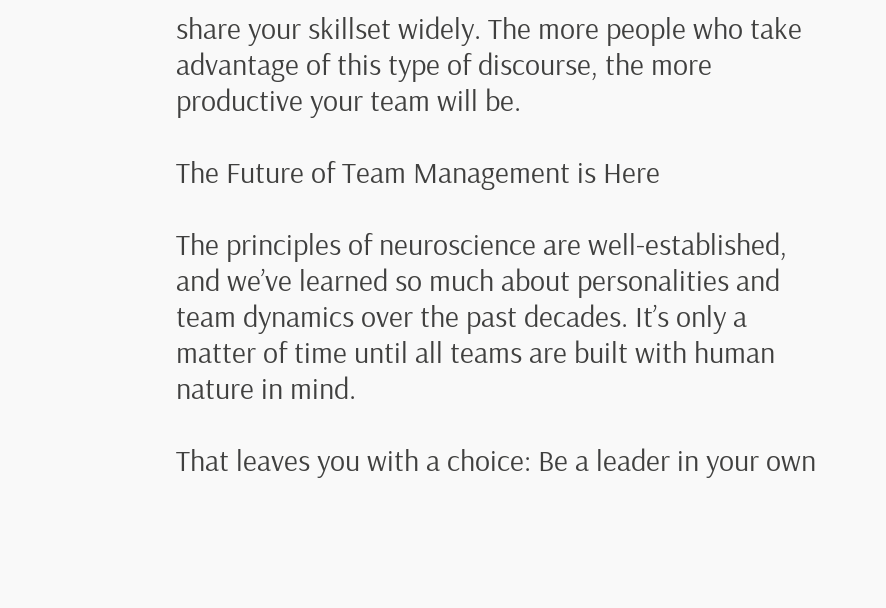share your skillset widely. The more people who take advantage of this type of discourse, the more productive your team will be.

The Future of Team Management is Here

The principles of neuroscience are well-established, and we’ve learned so much about personalities and team dynamics over the past decades. It’s only a matter of time until all teams are built with human nature in mind.

That leaves you with a choice: Be a leader in your own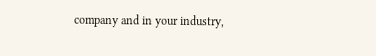company and in your industry,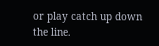or play catch up down the line.